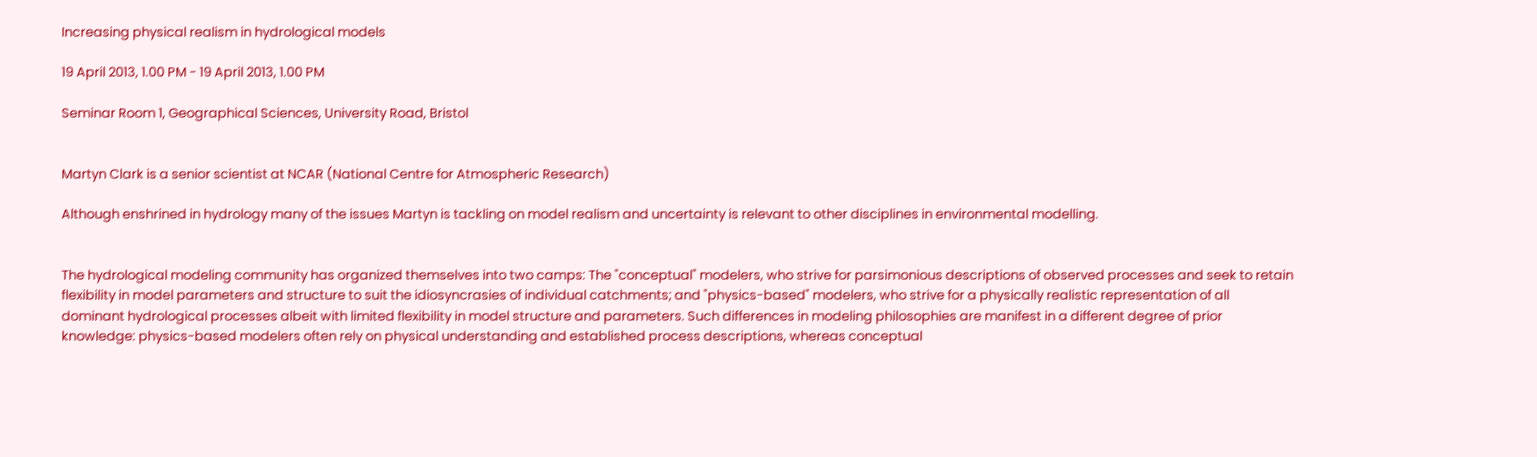Increasing physical realism in hydrological models

19 April 2013, 1.00 PM - 19 April 2013, 1.00 PM

Seminar Room 1, Geographical Sciences, University Road, Bristol


Martyn Clark is a senior scientist at NCAR (National Centre for Atmospheric Research)

Although enshrined in hydrology many of the issues Martyn is tackling on model realism and uncertainty is relevant to other disciplines in environmental modelling.


The hydrological modeling community has organized themselves into two camps: The "conceptual" modelers, who strive for parsimonious descriptions of observed processes and seek to retain flexibility in model parameters and structure to suit the idiosyncrasies of individual catchments; and "physics-based" modelers, who strive for a physically realistic representation of all dominant hydrological processes albeit with limited flexibility in model structure and parameters. Such differences in modeling philosophies are manifest in a different degree of prior knowledge: physics-based modelers often rely on physical understanding and established process descriptions, whereas conceptual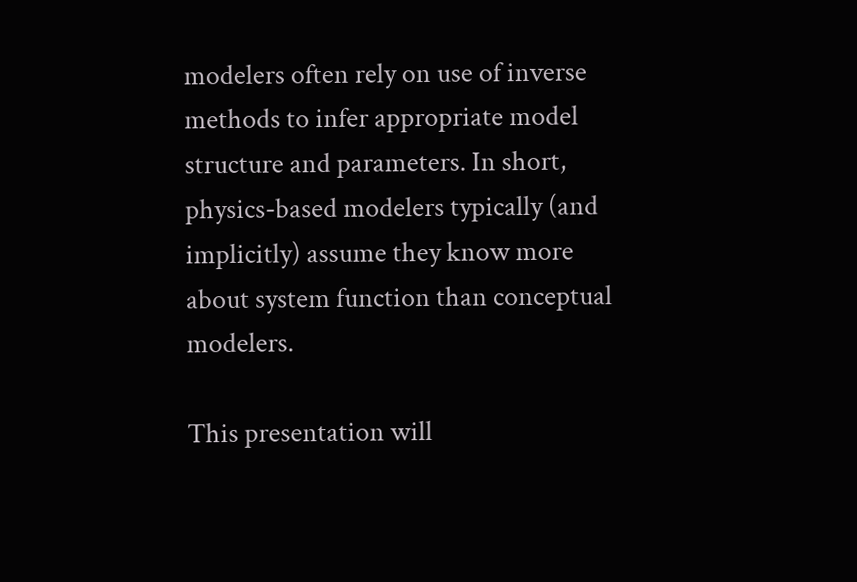modelers often rely on use of inverse methods to infer appropriate model structure and parameters. In short, physics-based modelers typically (and implicitly) assume they know more about system function than conceptual modelers.

This presentation will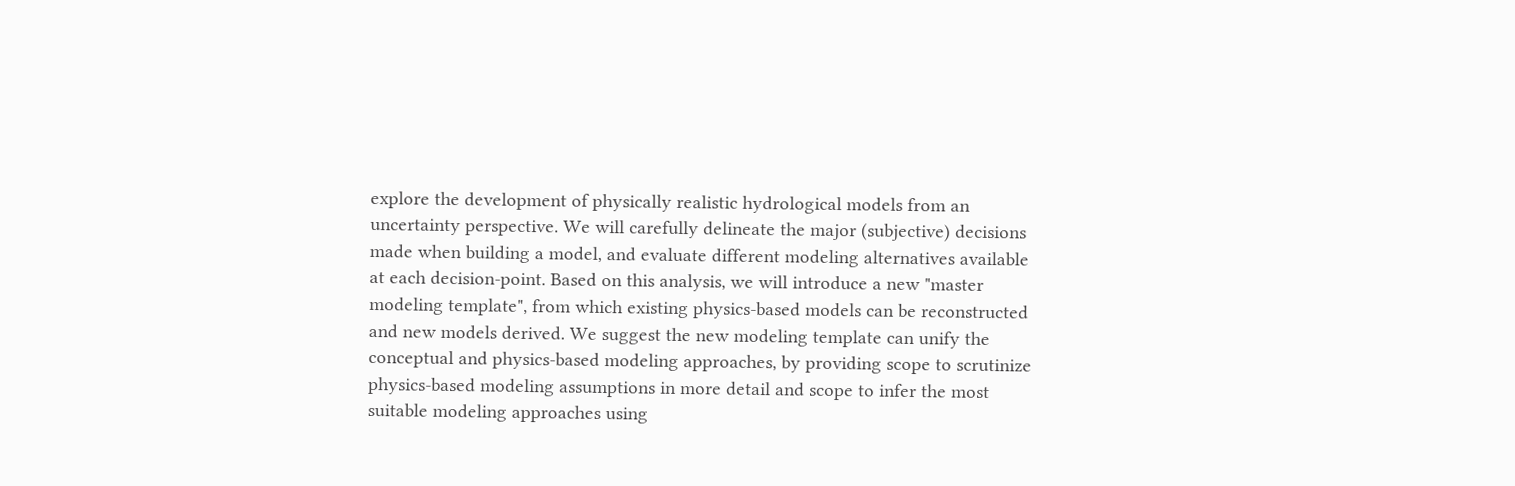explore the development of physically realistic hydrological models from an uncertainty perspective. We will carefully delineate the major (subjective) decisions made when building a model, and evaluate different modeling alternatives available at each decision-point. Based on this analysis, we will introduce a new "master modeling template", from which existing physics-based models can be reconstructed and new models derived. We suggest the new modeling template can unify the conceptual and physics-based modeling approaches, by providing scope to scrutinize physics-based modeling assumptions in more detail and scope to infer the most suitable modeling approaches using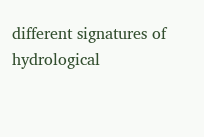different signatures of hydrological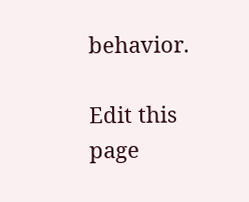behavior.

Edit this page